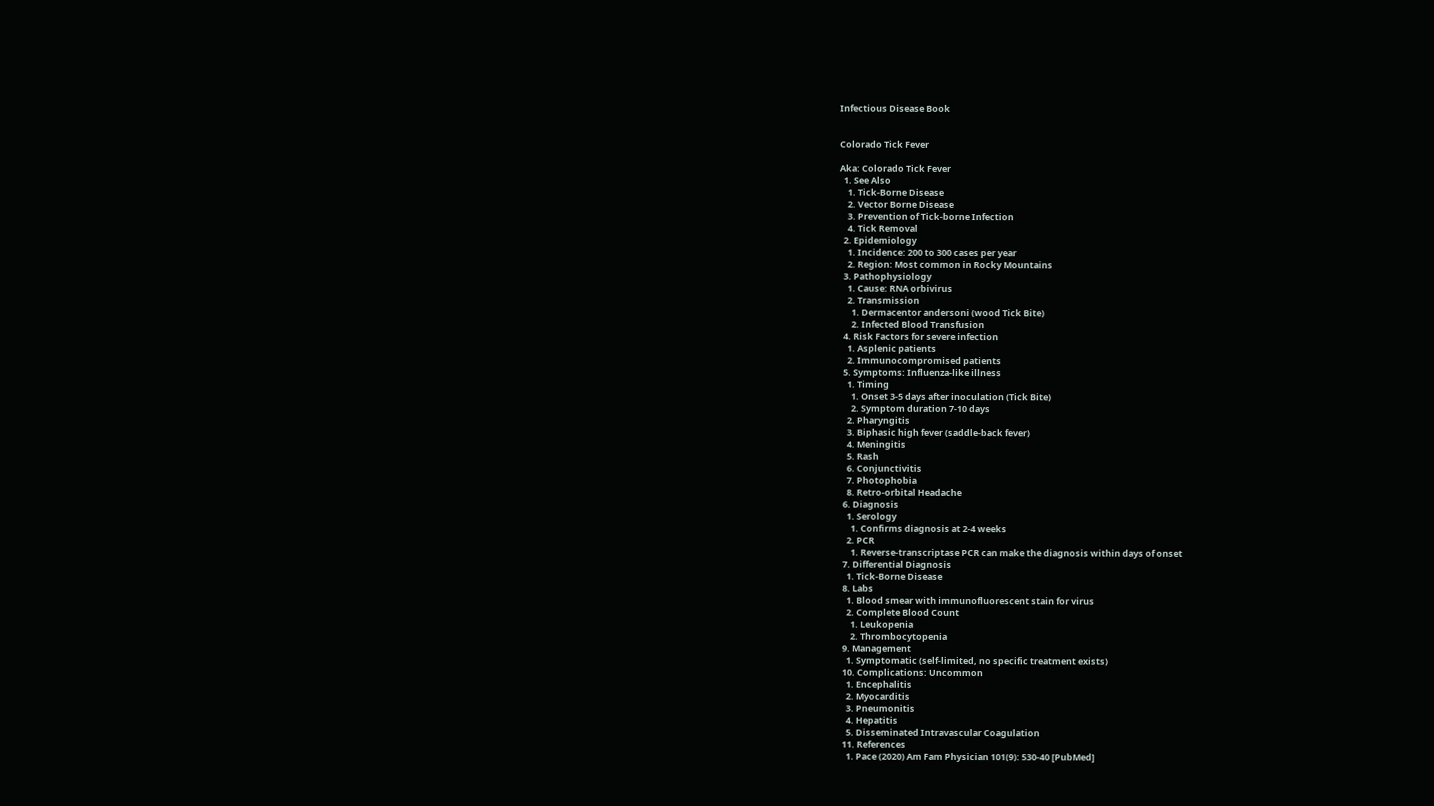Infectious Disease Book


Colorado Tick Fever

Aka: Colorado Tick Fever
  1. See Also
    1. Tick-Borne Disease
    2. Vector Borne Disease
    3. Prevention of Tick-borne Infection
    4. Tick Removal
  2. Epidemiology
    1. Incidence: 200 to 300 cases per year
    2. Region: Most common in Rocky Mountains
  3. Pathophysiology
    1. Cause: RNA orbivirus
    2. Transmission
      1. Dermacentor andersoni (wood Tick Bite)
      2. Infected Blood Transfusion
  4. Risk Factors for severe infection
    1. Asplenic patients
    2. Immunocompromised patients
  5. Symptoms: Influenza-like illness
    1. Timing
      1. Onset 3-5 days after inoculation (Tick Bite)
      2. Symptom duration 7-10 days
    2. Pharyngitis
    3. Biphasic high fever (saddle-back fever)
    4. Meningitis
    5. Rash
    6. Conjunctivitis
    7. Photophobia
    8. Retro-orbital Headache
  6. Diagnosis
    1. Serology
      1. Confirms diagnosis at 2-4 weeks
    2. PCR
      1. Reverse-transcriptase PCR can make the diagnosis within days of onset
  7. Differential Diagnosis
    1. Tick-Borne Disease
  8. Labs
    1. Blood smear with immunofluorescent stain for virus
    2. Complete Blood Count
      1. Leukopenia
      2. Thrombocytopenia
  9. Management
    1. Symptomatic (self-limited, no specific treatment exists)
  10. Complications: Uncommon
    1. Encephalitis
    2. Myocarditis
    3. Pneumonitis
    4. Hepatitis
    5. Disseminated Intravascular Coagulation
  11. References
    1. Pace (2020) Am Fam Physician 101(9): 530-40 [PubMed]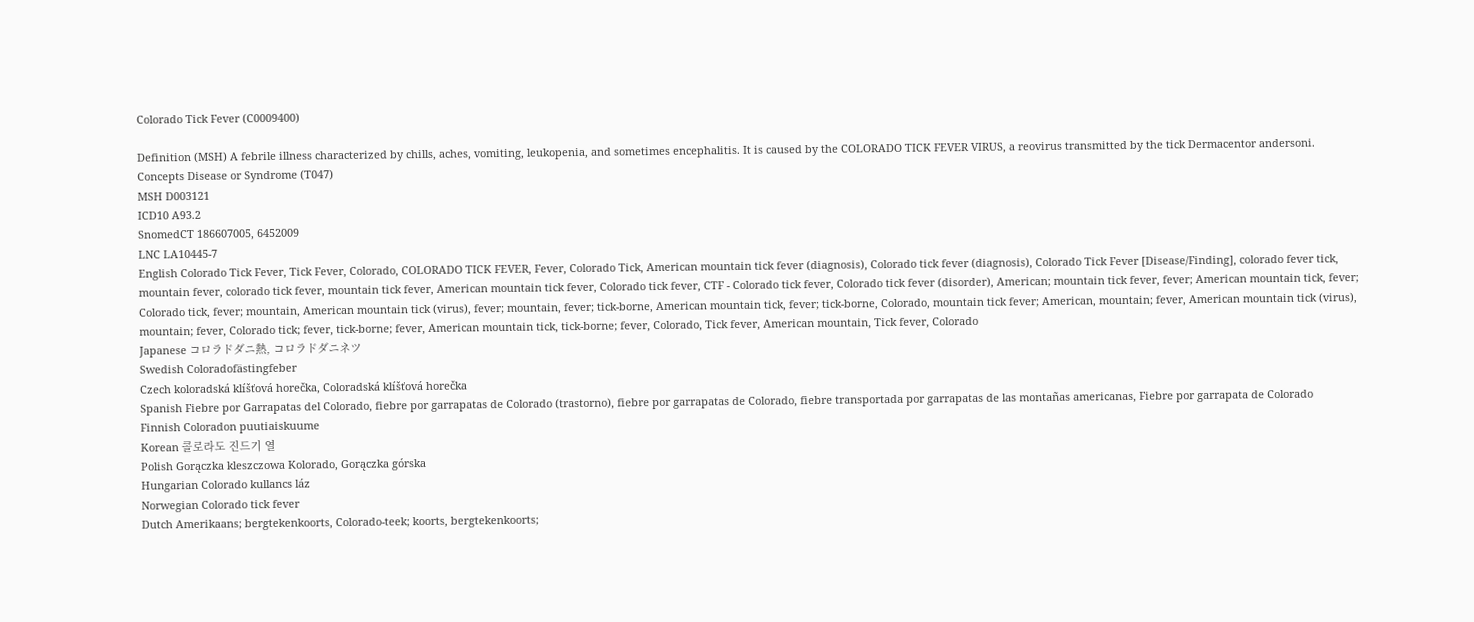Colorado Tick Fever (C0009400)

Definition (MSH) A febrile illness characterized by chills, aches, vomiting, leukopenia, and sometimes encephalitis. It is caused by the COLORADO TICK FEVER VIRUS, a reovirus transmitted by the tick Dermacentor andersoni.
Concepts Disease or Syndrome (T047)
MSH D003121
ICD10 A93.2
SnomedCT 186607005, 6452009
LNC LA10445-7
English Colorado Tick Fever, Tick Fever, Colorado, COLORADO TICK FEVER, Fever, Colorado Tick, American mountain tick fever (diagnosis), Colorado tick fever (diagnosis), Colorado Tick Fever [Disease/Finding], colorado fever tick, mountain fever, colorado tick fever, mountain tick fever, American mountain tick fever, Colorado tick fever, CTF - Colorado tick fever, Colorado tick fever (disorder), American; mountain tick fever, fever; American mountain tick, fever; Colorado tick, fever; mountain, American mountain tick (virus), fever; mountain, fever; tick-borne, American mountain tick, fever; tick-borne, Colorado, mountain tick fever; American, mountain; fever, American mountain tick (virus), mountain; fever, Colorado tick; fever, tick-borne; fever, American mountain tick, tick-borne; fever, Colorado, Tick fever, American mountain, Tick fever, Colorado
Japanese コロラドダニ熱, コロラドダニネツ
Swedish Coloradofästingfeber
Czech koloradská klíšťová horečka, Coloradská klíšťová horečka
Spanish Fiebre por Garrapatas del Colorado, fiebre por garrapatas de Colorado (trastorno), fiebre por garrapatas de Colorado, fiebre transportada por garrapatas de las montañas americanas, Fiebre por garrapata de Colorado
Finnish Coloradon puutiaiskuume
Korean 콜로라도 진드기 열
Polish Gorączka kleszczowa Kolorado, Gorączka górska
Hungarian Colorado kullancs láz
Norwegian Colorado tick fever
Dutch Amerikaans; bergtekenkoorts, Colorado-teek; koorts, bergtekenkoorts;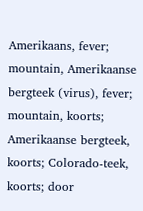Amerikaans, fever; mountain, Amerikaanse bergteek (virus), fever; mountain, koorts; Amerikaanse bergteek, koorts; Colorado-teek, koorts; door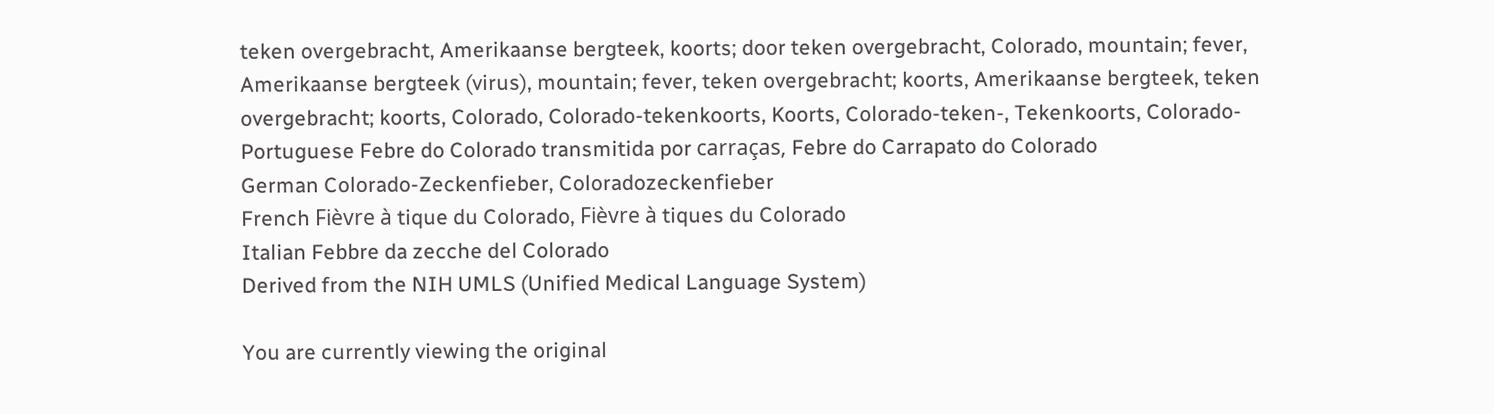teken overgebracht, Amerikaanse bergteek, koorts; door teken overgebracht, Colorado, mountain; fever, Amerikaanse bergteek (virus), mountain; fever, teken overgebracht; koorts, Amerikaanse bergteek, teken overgebracht; koorts, Colorado, Colorado-tekenkoorts, Koorts, Colorado-teken-, Tekenkoorts, Colorado-
Portuguese Febre do Colorado transmitida por carraças, Febre do Carrapato do Colorado
German Colorado-Zeckenfieber, Coloradozeckenfieber
French Fièvre à tique du Colorado, Fièvre à tiques du Colorado
Italian Febbre da zecche del Colorado
Derived from the NIH UMLS (Unified Medical Language System)

You are currently viewing the original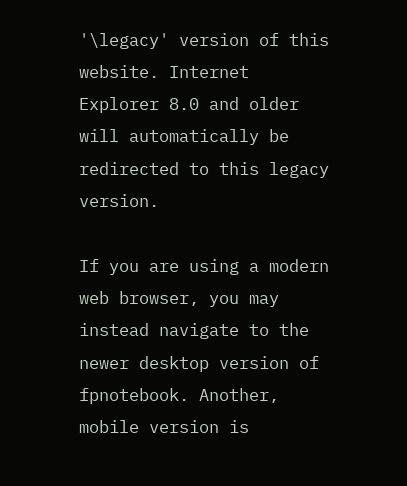'\legacy' version of this website. Internet Explorer 8.0 and older will automatically be redirected to this legacy version.

If you are using a modern web browser, you may instead navigate to the newer desktop version of fpnotebook. Another, mobile version is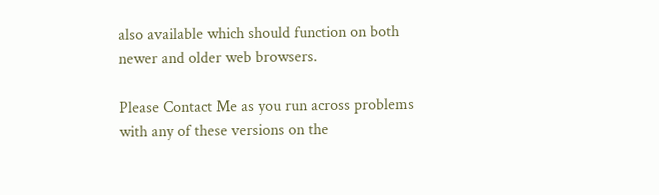also available which should function on both newer and older web browsers.

Please Contact Me as you run across problems with any of these versions on the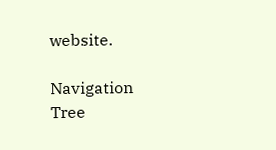website.

Navigation Tree